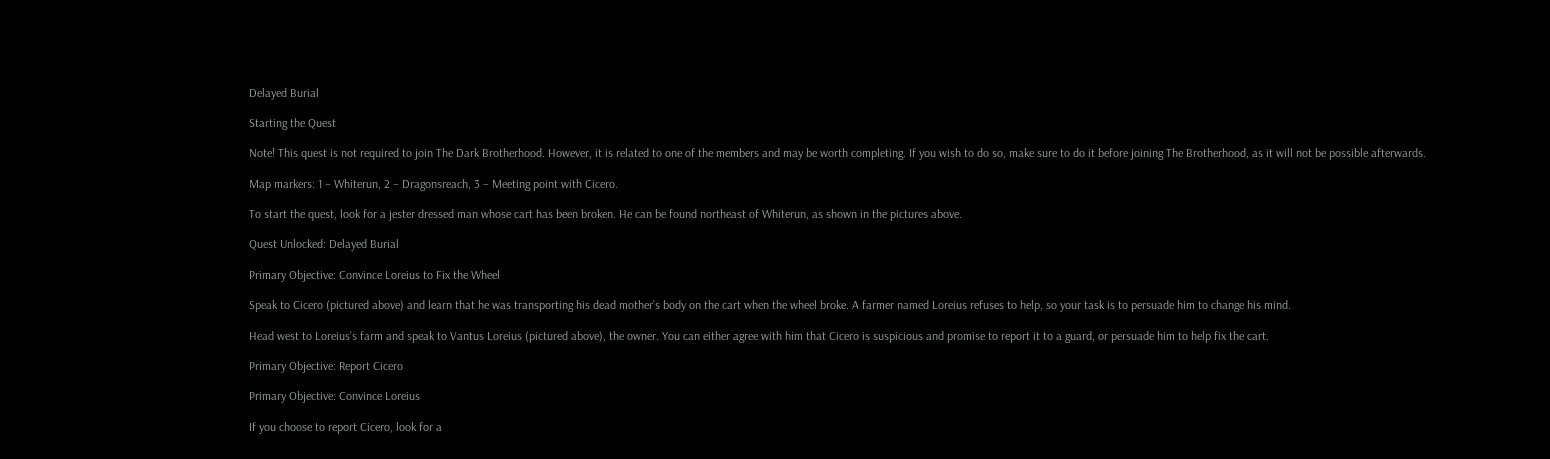Delayed Burial

Starting the Quest

Note! This quest is not required to join The Dark Brotherhood. However, it is related to one of the members and may be worth completing. If you wish to do so, make sure to do it before joining The Brotherhood, as it will not be possible afterwards.

Map markers: 1 – Whiterun, 2 – Dragonsreach, 3 – Meeting point with Cicero.

To start the quest, look for a jester dressed man whose cart has been broken. He can be found northeast of Whiterun, as shown in the pictures above.

Quest Unlocked: Delayed Burial

Primary Objective: Convince Loreius to Fix the Wheel

Speak to Cicero (pictured above) and learn that he was transporting his dead mother’s body on the cart when the wheel broke. A farmer named Loreius refuses to help, so your task is to persuade him to change his mind.

Head west to Loreius’s farm and speak to Vantus Loreius (pictured above), the owner. You can either agree with him that Cicero is suspicious and promise to report it to a guard, or persuade him to help fix the cart.

Primary Objective: Report Cicero

Primary Objective: Convince Loreius

If you choose to report Cicero, look for a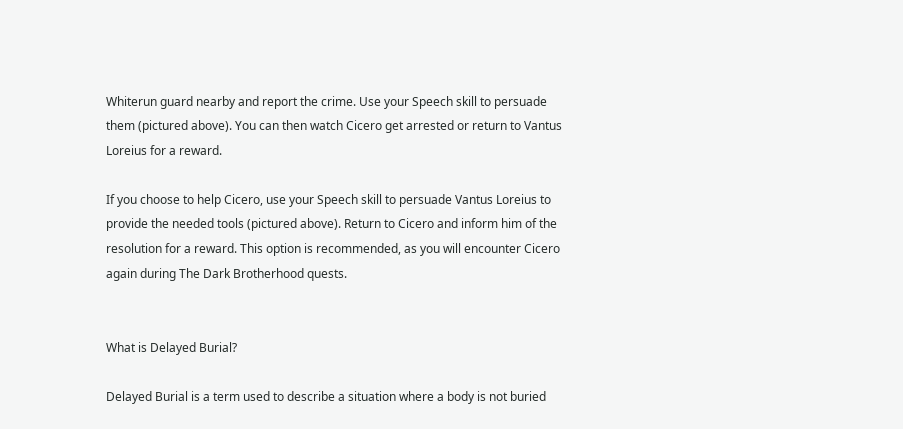Whiterun guard nearby and report the crime. Use your Speech skill to persuade them (pictured above). You can then watch Cicero get arrested or return to Vantus Loreius for a reward.

If you choose to help Cicero, use your Speech skill to persuade Vantus Loreius to provide the needed tools (pictured above). Return to Cicero and inform him of the resolution for a reward. This option is recommended, as you will encounter Cicero again during The Dark Brotherhood quests.


What is Delayed Burial?

Delayed Burial is a term used to describe a situation where a body is not buried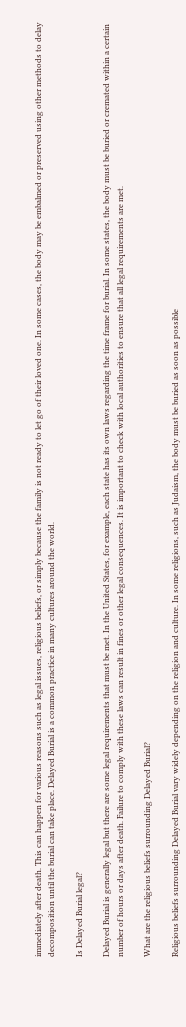immediately after death. This can happen for various reasons such as legal issues, religious beliefs, or simply because the family is not ready to let go of their loved one. In some cases, the body may be embalmed or preserved using other methods to delay decomposition until the burial can take place. Delayed Burial is a common practice in many cultures around the world.

Is Delayed Burial legal?

Delayed Burial is generally legal but there are some legal requirements that must be met. In the United States, for example, each state has its own laws regarding the time frame for burial. In some states, the body must be buried or cremated within a certain number of hours or days after death. Failure to comply with these laws can result in fines or other legal consequences. It is important to check with local authorities to ensure that all legal requirements are met.

What are the religious beliefs surrounding Delayed Burial?

Religious beliefs surrounding Delayed Burial vary widely depending on the religion and culture. In some religions, such as Judaism, the body must be buried as soon as possible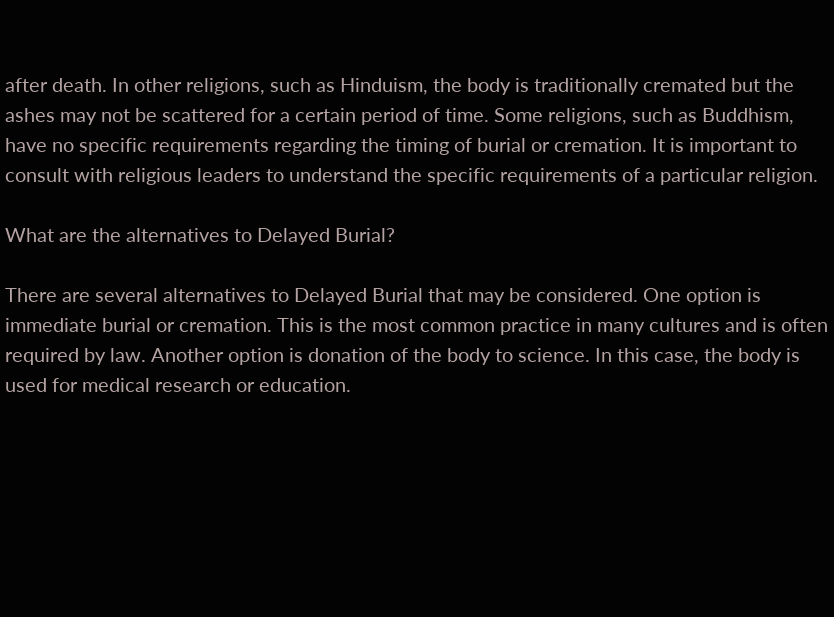after death. In other religions, such as Hinduism, the body is traditionally cremated but the ashes may not be scattered for a certain period of time. Some religions, such as Buddhism, have no specific requirements regarding the timing of burial or cremation. It is important to consult with religious leaders to understand the specific requirements of a particular religion.

What are the alternatives to Delayed Burial?

There are several alternatives to Delayed Burial that may be considered. One option is immediate burial or cremation. This is the most common practice in many cultures and is often required by law. Another option is donation of the body to science. In this case, the body is used for medical research or education.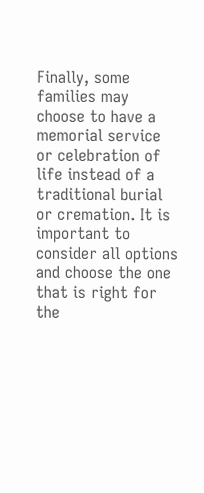Finally, some families may choose to have a memorial service or celebration of life instead of a traditional burial or cremation. It is important to consider all options and choose the one that is right for the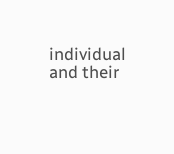individual and their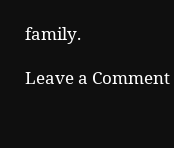family.

Leave a Comment